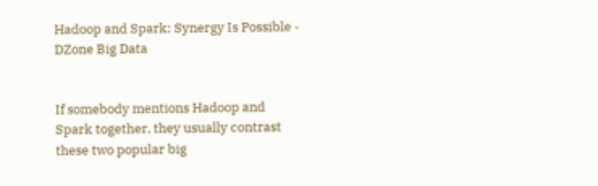Hadoop and Spark: Synergy Is Possible - DZone Big Data


If somebody mentions Hadoop and Spark together, they usually contrast these two popular big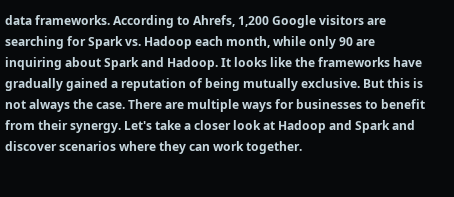data frameworks. According to Ahrefs, 1,200 Google visitors are searching for Spark vs. Hadoop each month, while only 90 are inquiring about Spark and Hadoop. It looks like the frameworks have gradually gained a reputation of being mutually exclusive. But this is not always the case. There are multiple ways for businesses to benefit from their synergy. Let's take a closer look at Hadoop and Spark and discover scenarios where they can work together.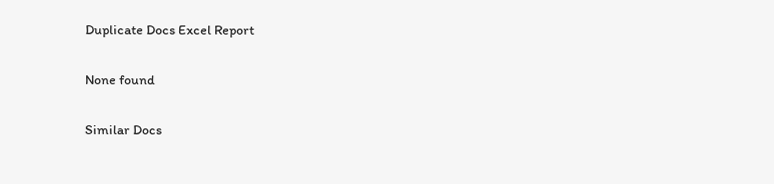Duplicate Docs Excel Report

None found

Similar Docs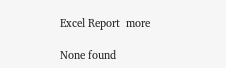Excel Report  more

None found